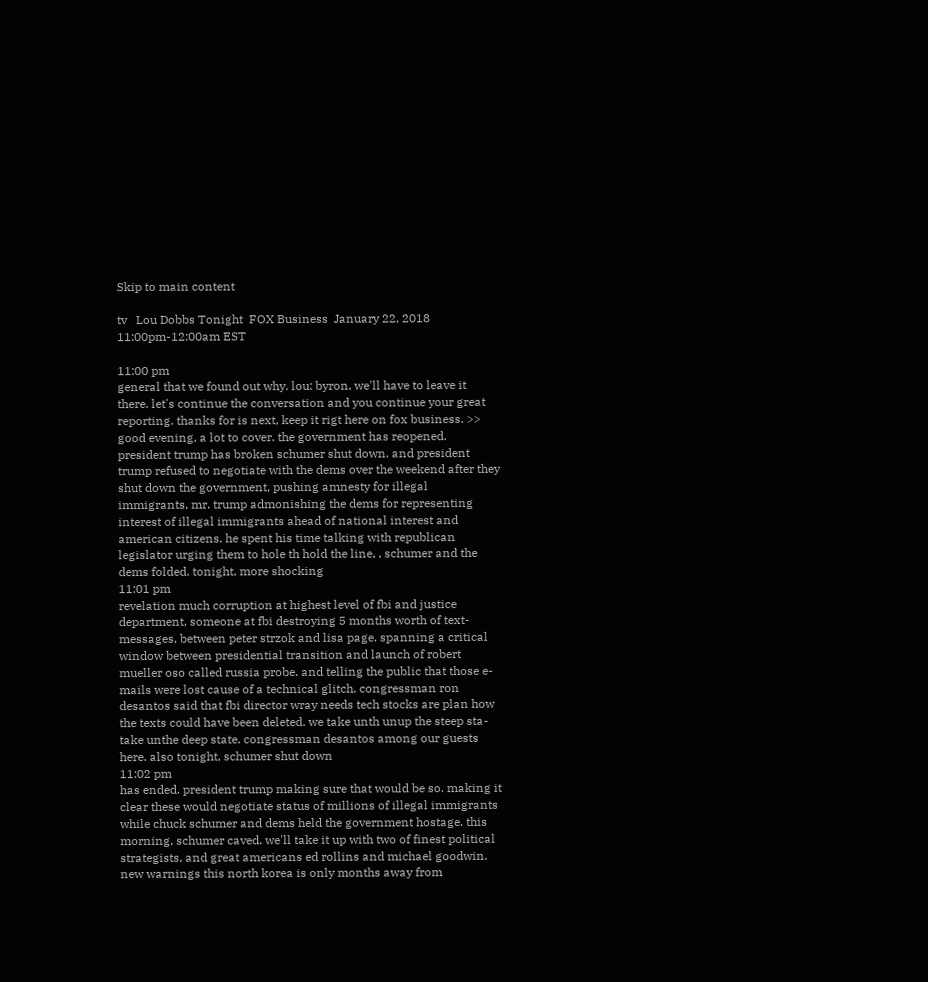Skip to main content

tv   Lou Dobbs Tonight  FOX Business  January 22, 2018 11:00pm-12:00am EST

11:00 pm
general that we found out why. lou: byron, we'll have to leave it there. let's continue the conversation and you continue your great reporting. thanks for is next, keep it rigt here on fox business. >> good evening, a lot to cover. the government has reopened. president trump has broken schumer shut down. and president trump refused to negotiate with the dems over the weekend after they shut down the government, pushing amnesty for illegal immigrants, mr. trump admonishing the dems for representing interest of illegal immigrants ahead of national interest and american citizens. he spent his time talking with republican legislator urging them to hole th hold the line, , schumer and the dems folded. tonight, more shocking
11:01 pm
revelation much corruption at highest level of fbi and justice department, someone at fbi destroying 5 months worth of text-messages, between peter strzok and lisa page. spanning a critical window between presidential transition and launch of robert mueller oso called russia probe. and telling the public that those e-mails were lost cause of a technical glitch. congressman ron desantos said that fbi director wray needs tech stocks are plan how the texts could have been deleted. we take unth unup the steep sta- take unthe deep state. congressman desantos among our guests here. also tonight, schumer shut down
11:02 pm
has ended. president trump making sure that would be so. making it clear these would negotiate status of millions of illegal immigrants while chuck schumer and dems held the government hostage. this morning, schumer caved. we'll take it up with two of finest political strategists, and great americans ed rollins and michael goodwin. new warnings this north korea is only months away from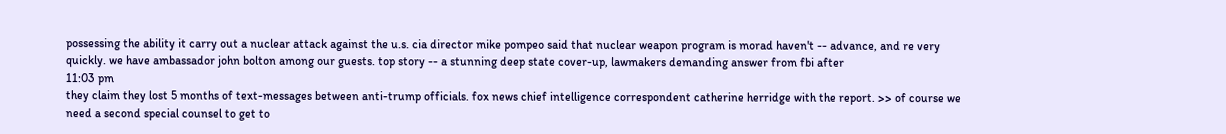possessing the ability it carry out a nuclear attack against the u.s. cia director mike pompeo said that nuclear weapon program is morad haven't -- advance, and re very quickly. we have ambassador john bolton among our guests. top story -- a stunning deep state cover-up, lawmakers demanding answer from fbi after
11:03 pm
they claim they lost 5 months of text-messages between anti-trump officials. fox news chief intelligence correspondent catherine herridge with the report. >> of course we need a second special counsel to get to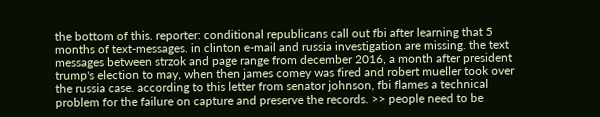the bottom of this. reporter: conditional republicans call out fbi after learning that 5 months of text-messages. in clinton e-mail and russia investigation are missing. the text messages between strzok and page range from december 2016, a month after president trump's election to may, when then james comey was fired and robert mueller took over the russia case. according to this letter from senator johnson, fbi flames a technical problem for the failure on capture and preserve the records. >> people need to be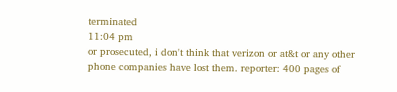terminated
11:04 pm
or prosecuted, i don't think that verizon or at&t or any other phone companies have lost them. reporter: 400 pages of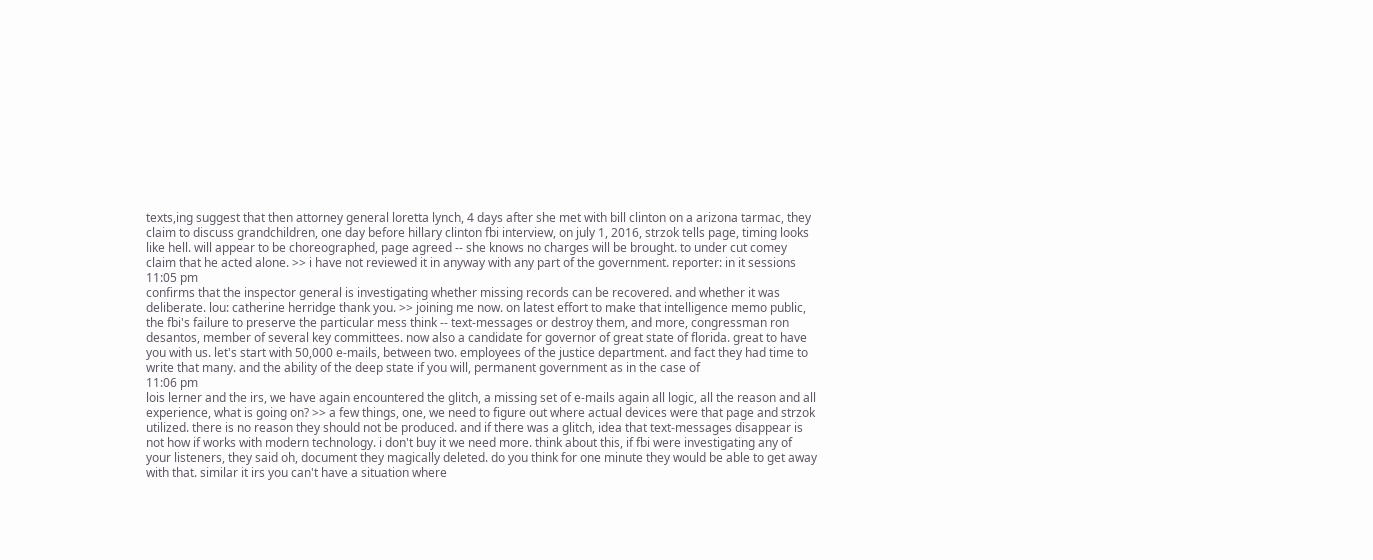texts,ing suggest that then attorney general loretta lynch, 4 days after she met with bill clinton on a arizona tarmac, they claim to discuss grandchildren, one day before hillary clinton fbi interview, on july 1, 2016, strzok tells page, timing looks like hell. will appear to be choreographed, page agreed -- she knows no charges will be brought. to under cut comey claim that he acted alone. >> i have not reviewed it in anyway with any part of the government. reporter: in it sessions
11:05 pm
confirms that the inspector general is investigating whether missing records can be recovered. and whether it was deliberate. lou: catherine herridge thank you. >> joining me now. on latest effort to make that intelligence memo public, the fbi's failure to preserve the particular mess think -- text-messages or destroy them, and more, congressman ron desantos, member of several key committees. now also a candidate for governor of great state of florida. great to have you with us. let's start with 50,000 e-mails, between two. employees of the justice department. and fact they had time to write that many. and the ability of the deep state if you will, permanent government as in the case of
11:06 pm
lois lerner and the irs, we have again encountered the glitch, a missing set of e-mails again all logic, all the reason and all experience, what is going on? >> a few things, one, we need to figure out where actual devices were that page and strzok utilized. there is no reason they should not be produced. and if there was a glitch, idea that text-messages disappear is not how if works with modern technology. i don't buy it we need more. think about this, if fbi were investigating any of your listeners, they said oh, document they magically deleted. do you think for one minute they would be able to get away with that. similar it irs you can't have a situation where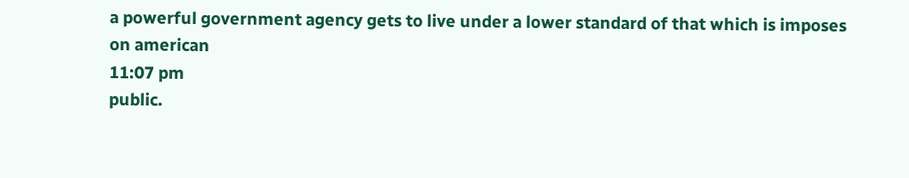a powerful government agency gets to live under a lower standard of that which is imposes on american
11:07 pm
public.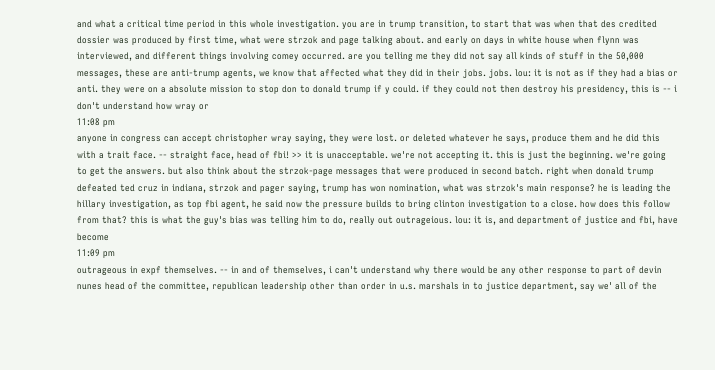and what a critical time period in this whole investigation. you are in trump transition, to start that was when that des credited dossier was produced by first time, what were strzok and page talking about. and early on days in white house when flynn was interviewed, and different things involving comey occurred. are you telling me they did not say all kinds of stuff in the 50,000 messages, these are anti-trump agents, we know that affected what they did in their jobs. jobs. lou: it is not as if they had a bias or anti. they were on a absolute mission to stop don to donald trump if y could. if they could not then destroy his presidency, this is -- i don't understand how wray or
11:08 pm
anyone in congress can accept christopher wray saying, they were lost. or deleted whatever he says, produce them and he did this with a trait face. -- straight face, head of fbi! >> it is unacceptable. we're not accepting it. this is just the beginning. we're going to get the answers. but also think about the strzok-page messages that were produced in second batch. right when donald trump defeated ted cruz in indiana, strzok and pager saying, trump has won nomination, what was strzok's main response? he is leading the hillary investigation, as top fbi agent, he said now the pressure builds to bring clinton investigation to a close. how does this follow from that? this is what the guy's bias was telling him to do, really out outrageious. lou: it is, and department of justice and fbi, have become
11:09 pm
outrageous in expf themselves. -- in and of themselves, i can't understand why there would be any other response to part of devin nunes head of the committee, republican leadership other than order in u.s. marshals in to justice department, say we' all of the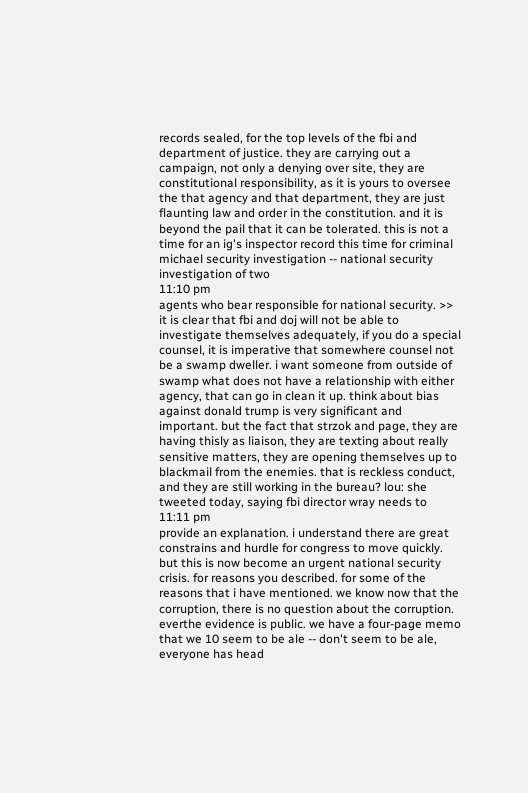records sealed, for the top levels of the fbi and department of justice. they are carrying out a campaign, not only a denying over site, they are constitutional responsibility, as it is yours to oversee the that agency and that department, they are just flaunting law and order in the constitution. and it is beyond the pail that it can be tolerated. this is not a time for an ig's inspector record this time for criminal michael security investigation -- national security investigation of two
11:10 pm
agents who bear responsible for national security. >> it is clear that fbi and doj will not be able to investigate themselves adequately, if you do a special counsel, it is imperative that somewhere counsel not be a swamp dweller. i want someone from outside of swamp what does not have a relationship with either agency, that can go in clean it up. think about bias against donald trump is very significant and important. but the fact that strzok and page, they are having thisly as liaison, they are texting about really sensitive matters, they are opening themselves up to blackmail from the enemies. that is reckless conduct, and they are still working in the bureau? lou: she tweeted today, saying fbi director wray needs to
11:11 pm
provide an explanation. i understand there are great constrains and hurdle for congress to move quickly. but this is now become an urgent national security crisis. for reasons you described. for some of the reasons that i have mentioned. we know now that the corruption, there is no question about the corruption. everthe evidence is public. we have a four-page memo that we 10 seem to be ale -- don't seem to be ale, everyone has head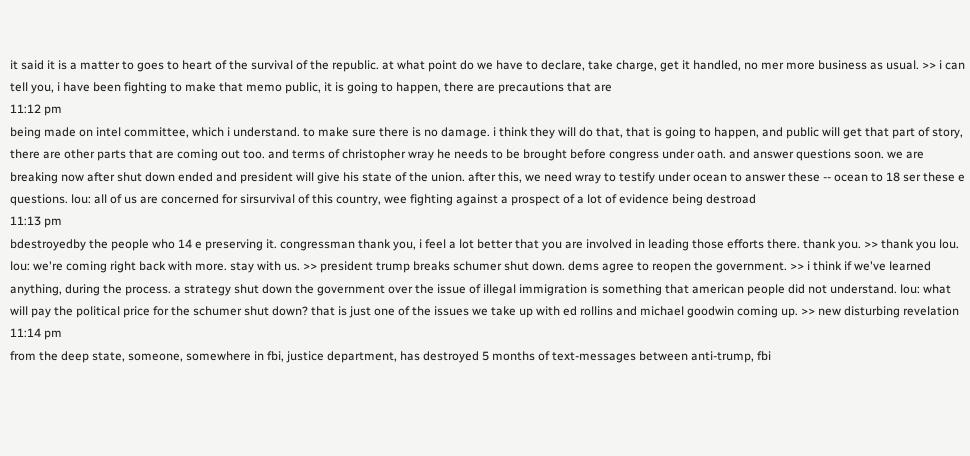it said it is a matter to goes to heart of the survival of the republic. at what point do we have to declare, take charge, get it handled, no mer more business as usual. >> i can tell you, i have been fighting to make that memo public, it is going to happen, there are precautions that are
11:12 pm
being made on intel committee, which i understand. to make sure there is no damage. i think they will do that, that is going to happen, and public will get that part of story, there are other parts that are coming out too. and terms of christopher wray he needs to be brought before congress under oath. and answer questions soon. we are breaking now after shut down ended and president will give his state of the union. after this, we need wray to testify under ocean to answer these -- ocean to 18 ser these e questions. lou: all of us are concerned for sirsurvival of this country, wee fighting against a prospect of a lot of evidence being destroad
11:13 pm
bdestroyedby the people who 14 e preserving it. congressman thank you, i feel a lot better that you are involved in leading those efforts there. thank you. >> thank you lou. lou: we're coming right back with more. stay with us. >> president trump breaks schumer shut down. dems agree to reopen the government. >> i think if we've learned anything, during the process. a strategy shut down the government over the issue of illegal immigration is something that american people did not understand. lou: what will pay the political price for the schumer shut down? that is just one of the issues we take up with ed rollins and michael goodwin coming up. >> new disturbing revelation
11:14 pm
from the deep state, someone, somewhere in fbi, justice department, has destroyed 5 months of text-messages between anti-trump, fbi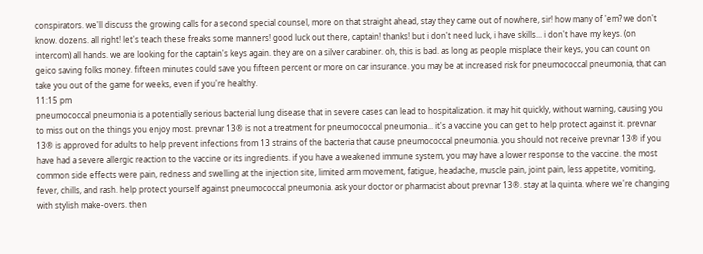conspirators. we'll discuss the growing calls for a second special counsel, more on that straight ahead, stay they came out of nowhere, sir! how many of 'em? we don't know. dozens. all right! let's teach these freaks some manners! good luck out there, captain! thanks! but i don't need luck, i have skills... i don't have my keys. (on intercom) all hands. we are looking for the captain's keys again. they are on a silver carabiner. oh, this is bad. as long as people misplace their keys, you can count on geico saving folks money. fifteen minutes could save you fifteen percent or more on car insurance. you may be at increased risk for pneumococcal pneumonia, that can take you out of the game for weeks, even if you're healthy.
11:15 pm
pneumococcal pneumonia is a potentially serious bacterial lung disease that in severe cases can lead to hospitalization. it may hit quickly, without warning, causing you to miss out on the things you enjoy most. prevnar 13® is not a treatment for pneumococcal pneumonia... it's a vaccine you can get to help protect against it. prevnar 13® is approved for adults to help prevent infections from 13 strains of the bacteria that cause pneumococcal pneumonia. you should not receive prevnar 13® if you have had a severe allergic reaction to the vaccine or its ingredients. if you have a weakened immune system, you may have a lower response to the vaccine. the most common side effects were pain, redness and swelling at the injection site, limited arm movement, fatigue, headache, muscle pain, joint pain, less appetite, vomiting, fever, chills, and rash. help protect yourself against pneumococcal pneumonia. ask your doctor or pharmacist about prevnar 13®. stay at la quinta. where we're changing with stylish make-overs. then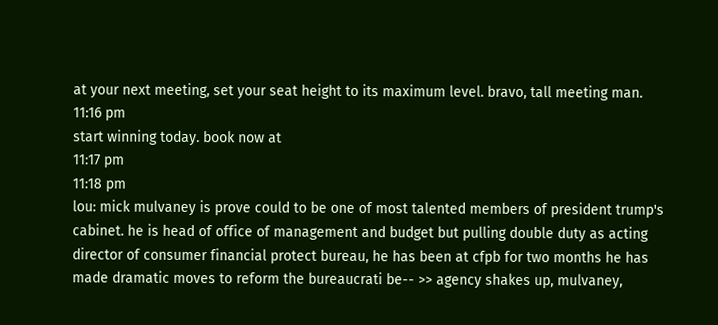at your next meeting, set your seat height to its maximum level. bravo, tall meeting man.
11:16 pm
start winning today. book now at
11:17 pm
11:18 pm
lou: mick mulvaney is prove could to be one of most talented members of president trump's cabinet. he is head of office of management and budget but pulling double duty as acting director of consumer financial protect bureau, he has been at cfpb for two months he has made dramatic moves to reform the bureaucrati be-- >> agency shakes up, mulvaney,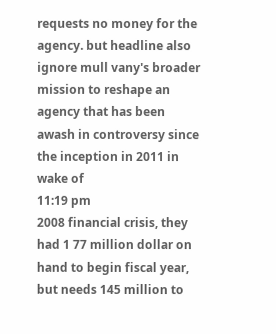requests no money for the agency. but headline also ignore mull vany's broader mission to reshape an agency that has been awash in controversy since the inception in 2011 in wake of
11:19 pm
2008 financial crisis, they had 1 77 million dollar on hand to begin fiscal year, but needs 145 million to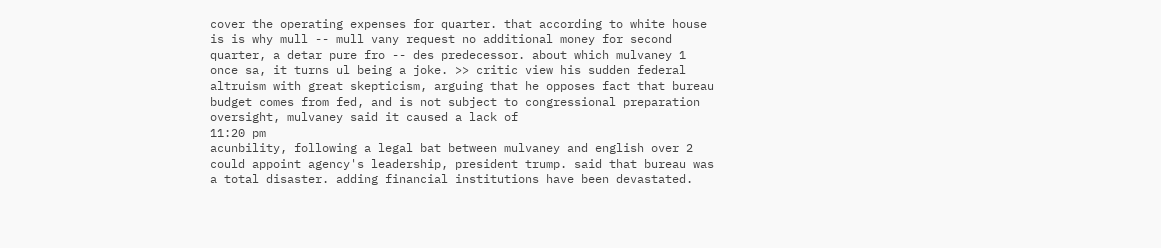cover the operating expenses for quarter. that according to white house is is why mull -- mull vany request no additional money for second quarter, a detar pure fro -- des predecessor. about which mulvaney 1 once sa, it turns ul being a joke. >> critic view his sudden federal altruism with great skepticism, arguing that he opposes fact that bureau budget comes from fed, and is not subject to congressional preparation oversight, mulvaney said it caused a lack of
11:20 pm
acunbility, following a legal bat between mulvaney and english over 2 could appoint agency's leadership, president trump. said that bureau was a total disaster. adding financial institutions have been devastated.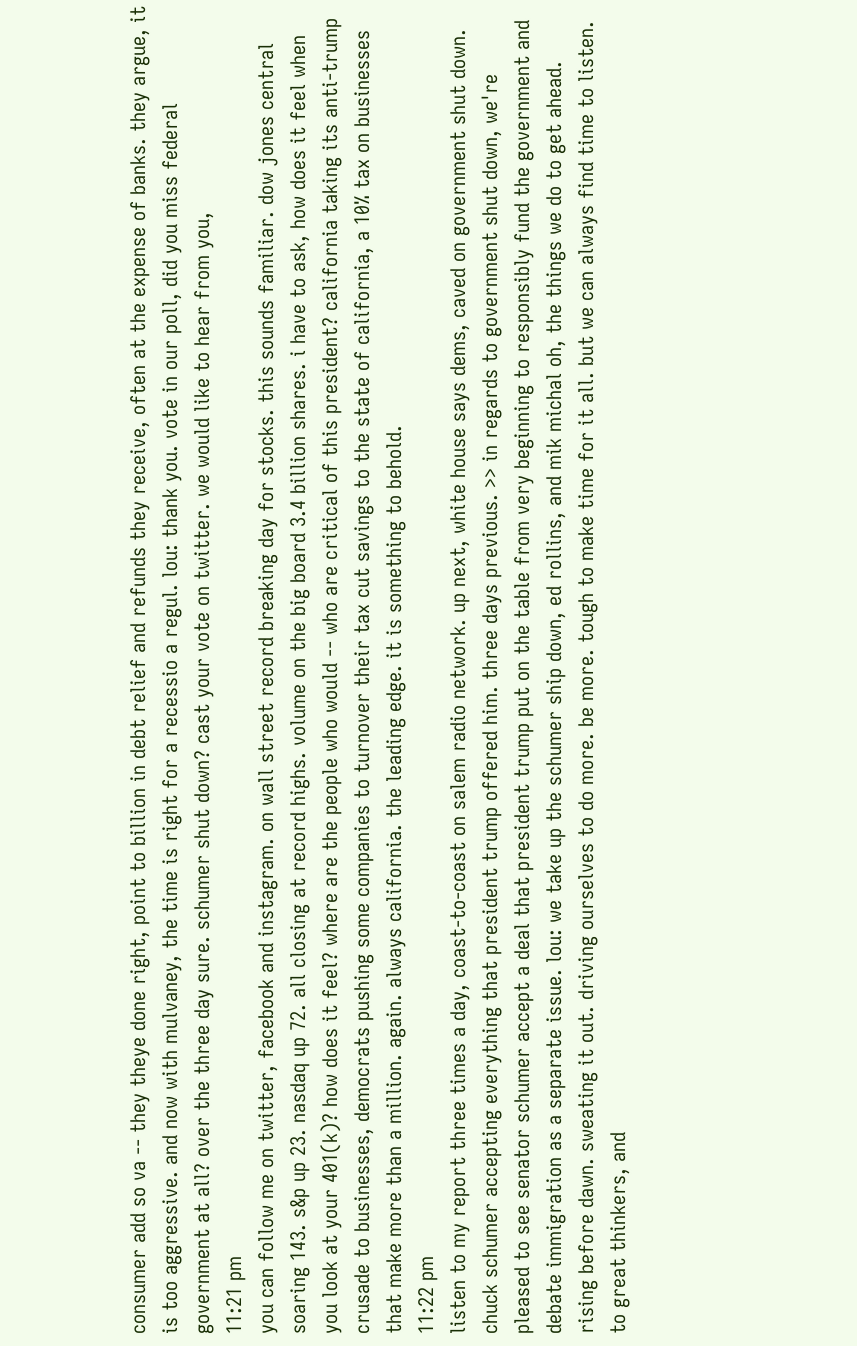consumer add so va -- they theye done right, point to billion in debt relief and refunds they receive, often at the expense of banks. they argue, it is too aggressive. and now with mulvaney, the time is right for a recessio a regul. lou: thank you. vote in our poll, did you miss federal government at all? over the three day sure. schumer shut down? cast your vote on twitter. we would like to hear from you,
11:21 pm
you can follow me on twitter, facebook and instagram. on wall street record breaking day for stocks. this sounds familiar. dow jones central soaring 143. s&p up 23. nasdaq up 72. all closing at record highs. volume on the big board 3.4 billion shares. i have to ask, how does it feel when you look at your 401(k)? how does it feel? where are the people who would -- who are critical of this president? california taking its anti-trump crusade to businesses, democrats pushing some companies to turnover their tax cut savings to the state of california, a 10% tax on businesses that make more than a million. again. always california. the leading edge. it is something to behold.
11:22 pm
listen to my report three times a day, coast-to-coast on salem radio network. up next, white house says dems, caved on government shut down. chuck schumer accepting everything that president trump offered him. three days previous. >> in regards to government shut down, we're pleased to see senator schumer accept a deal that president trump put on the table from very beginning to responsibly fund the government and debate immigration as a separate issue. lou: we take up the schumer ship down, ed rollins, and mik michal oh, the things we do to get ahead. rising before dawn. sweating it out. driving ourselves to do more. be more. tough to make time for it all. but we can always find time to listen. to great thinkers, and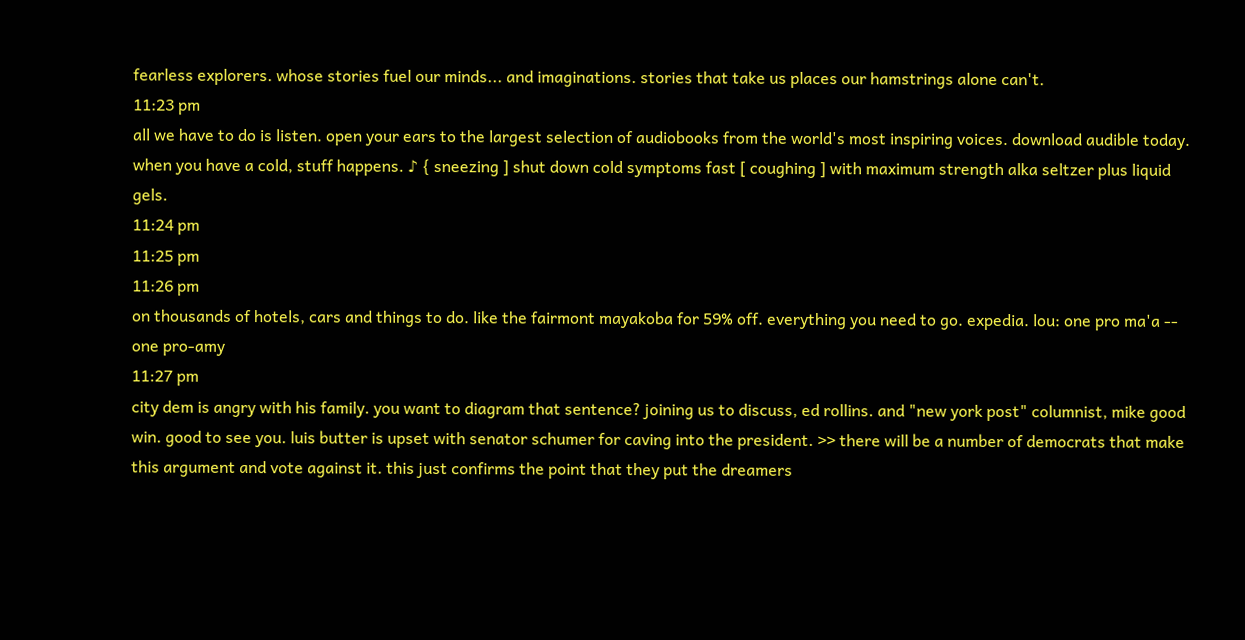fearless explorers. whose stories fuel our minds... and imaginations. stories that take us places our hamstrings alone can't.
11:23 pm
all we have to do is listen. open your ears to the largest selection of audiobooks from the world's most inspiring voices. download audible today. when you have a cold, stuff happens. ♪ { sneezing ] shut down cold symptoms fast [ coughing ] with maximum strength alka seltzer plus liquid gels.
11:24 pm
11:25 pm
11:26 pm
on thousands of hotels, cars and things to do. like the fairmont mayakoba for 59% off. everything you need to go. expedia. lou: one pro ma'a -- one pro-amy
11:27 pm
city dem is angry with his family. you want to diagram that sentence? joining us to discuss, ed rollins. and "new york post" columnist, mike good win. good to see you. luis butter is upset with senator schumer for caving into the president. >> there will be a number of democrats that make this argument and vote against it. this just confirms the point that they put the dreamers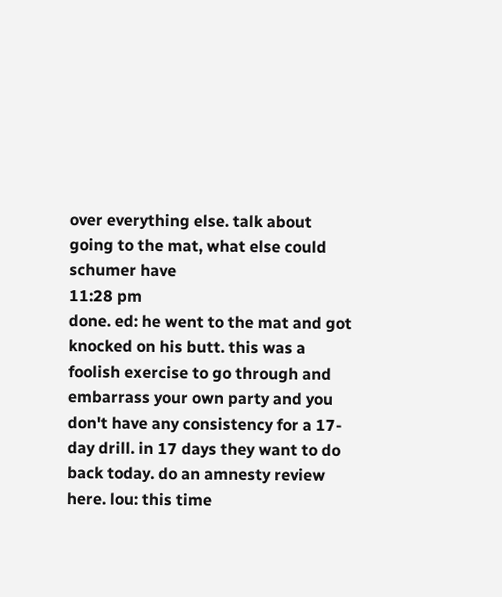over everything else. talk about going to the mat, what else could schumer have
11:28 pm
done. ed: he went to the mat and got knocked on his butt. this was a foolish exercise to go through and embarrass your own party and you don't have any consistency for a 17-day drill. in 17 days they want to do back today. do an amnesty review here. lou: this time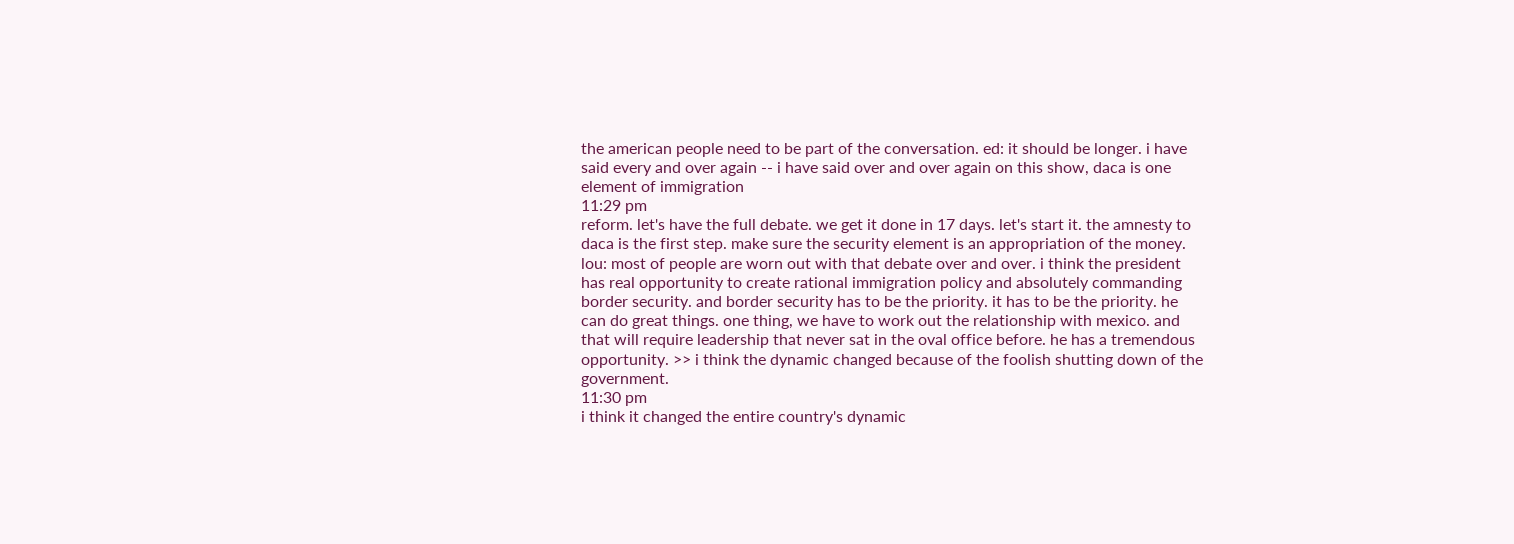the american people need to be part of the conversation. ed: it should be longer. i have said every and over again -- i have said over and over again on this show, daca is one element of immigration
11:29 pm
reform. let's have the full debate. we get it done in 17 days. let's start it. the amnesty to daca is the first step. make sure the security element is an appropriation of the money. lou: most of people are worn out with that debate over and over. i think the president has real opportunity to create rational immigration policy and absolutely commanding border security. and border security has to be the priority. it has to be the priority. he can do great things. one thing, we have to work out the relationship with mexico. and that will require leadership that never sat in the oval office before. he has a tremendous opportunity. >> i think the dynamic changed because of the foolish shutting down of the government.
11:30 pm
i think it changed the entire country's dynamic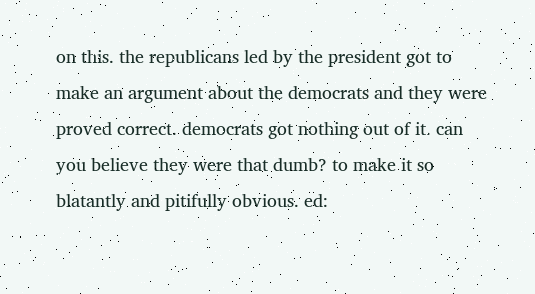on this. the republicans led by the president got to make an argument about the democrats and they were proved correct. democrats got nothing out of it. can you believe they were that dumb? to make it so blatantly and pitifully obvious. ed: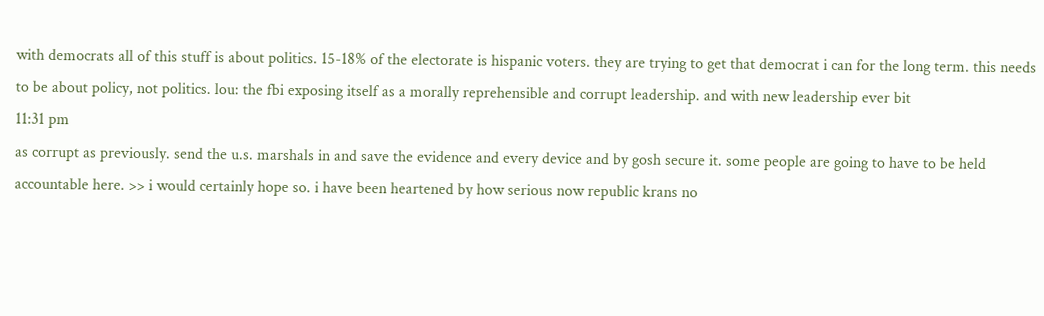with democrats all of this stuff is about politics. 15-18% of the electorate is hispanic voters. they are trying to get that democrat i can for the long term. this needs to be about policy, not politics. lou: the fbi exposing itself as a morally reprehensible and corrupt leadership. and with new leadership ever bit
11:31 pm
as corrupt as previously. send the u.s. marshals in and save the evidence and every device and by gosh secure it. some people are going to have to be held accountable here. >> i would certainly hope so. i have been heartened by how serious now republic krans no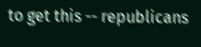to get this -- republicans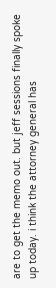are to get the memo out. but jeff sessions finally spoke up today. i think the attorney general has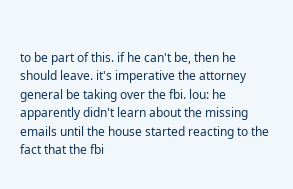to be part of this. if he can't be, then he should leave. it's imperative the attorney general be taking over the fbi. lou: he apparently didn't learn about the missing emails until the house started reacting to the fact that the fbi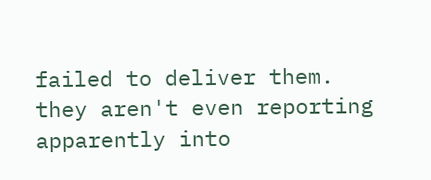failed to deliver them. they aren't even reporting apparently into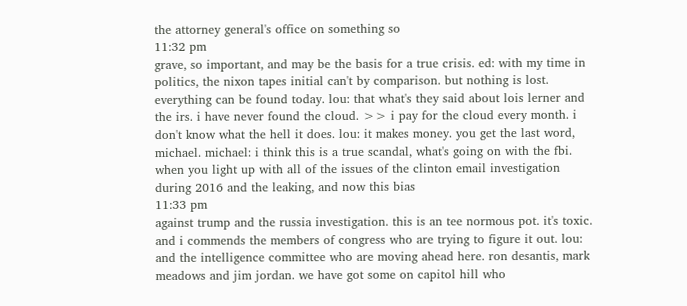the attorney general's office on something so
11:32 pm
grave, so important, and may be the basis for a true crisis. ed: with my time in politics, the nixon tapes initial can't by comparison. but nothing is lost. everything can be found today. lou: that what's they said about lois lerner and the irs. i have never found the cloud. >> i pay for the cloud every month. i don't know what the hell it does. lou: it makes money. you get the last word, michael. michael: i think this is a true scandal, what's going on with the fbi. when you light up with all of the issues of the clinton email investigation during 2016 and the leaking, and now this bias
11:33 pm
against trump and the russia investigation. this is an tee normous pot. it's toxic. and i commends the members of congress who are trying to figure it out. lou: and the intelligence committee who are moving ahead here. ron desantis, mark meadows and jim jordan. we have got some on capitol hill who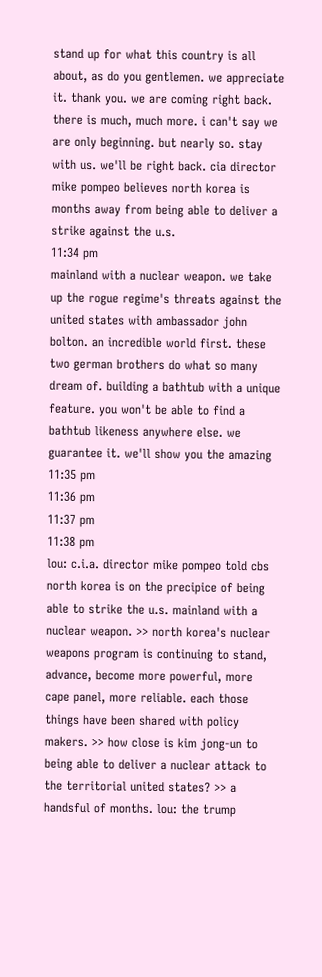stand up for what this country is all about, as do you gentlemen. we appreciate it. thank you. we are coming right back. there is much, much more. i can't say we are only beginning. but nearly so. stay with us. we'll be right back. cia director mike pompeo believes north korea is months away from being able to deliver a strike against the u.s.
11:34 pm
mainland with a nuclear weapon. we take up the rogue regime's threats against the united states with ambassador john bolton. an incredible world first. these two german brothers do what so many dream of. building a bathtub with a unique feature. you won't be able to find a bathtub likeness anywhere else. we guarantee it. we'll show you the amazing
11:35 pm
11:36 pm
11:37 pm
11:38 pm
lou: c.i.a. director mike pompeo told cbs north korea is on the precipice of being able to strike the u.s. mainland with a nuclear weapon. >> north korea's nuclear weapons program is continuing to stand, advance, become more powerful, more cape panel, more reliable. each those things have been shared with policy makers. >> how close is kim jong-un to being able to deliver a nuclear attack to the territorial united states? >> a handsful of months. lou: the trump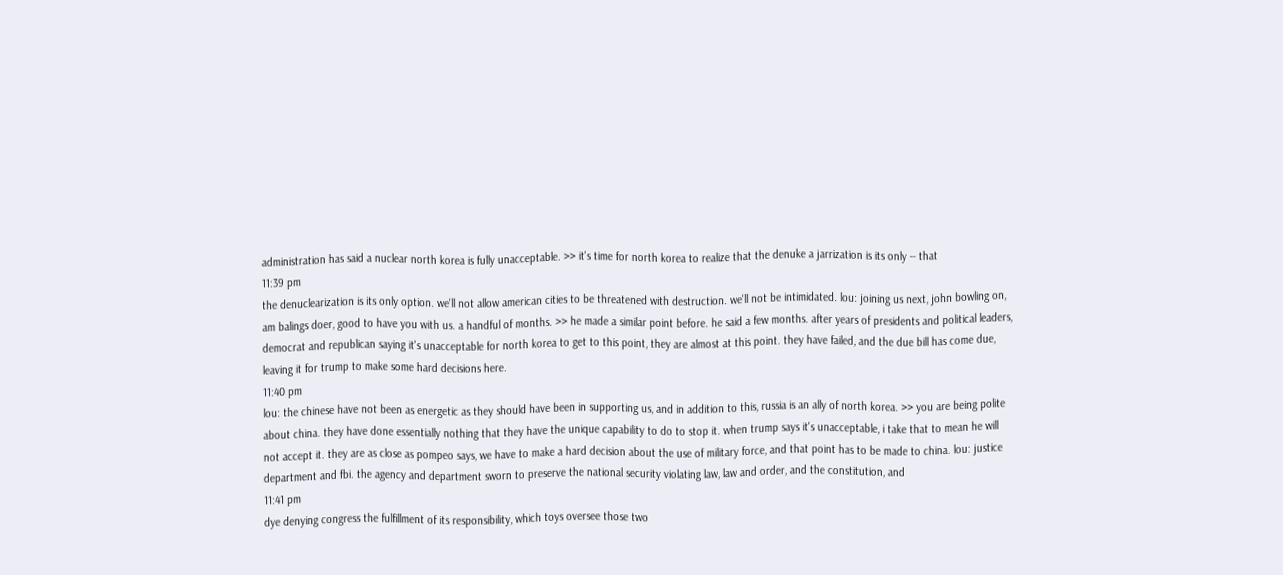administration has said a nuclear north korea is fully unacceptable. >> it's time for north korea to realize that the denuke a jarrization is its only -- that
11:39 pm
the denuclearization is its only option. we'll not allow american cities to be threatened with destruction. we'll not be intimidated. lou: joining us next, john bowling on, am balings doer, good to have you with us. a handful of months. >> he made a similar point before. he said a few months. after years of presidents and political leaders, democrat and republican saying it's unacceptable for north korea to get to this point, they are almost at this point. they have failed, and the due bill has come due, leaving it for trump to make some hard decisions here.
11:40 pm
lou: the chinese have not been as energetic as they should have been in supporting us, and in addition to this, russia is an ally of north korea. >> you are being polite about china. they have done essentially nothing that they have the unique capability to do to stop it. when trump says it's unacceptable, i take that to mean he will not accept it. they are as close as pompeo says, we have to make a hard decision about the use of military force, and that point has to be made to china. lou: justice department and fbi. the agency and department sworn to preserve the national security violating law, law and order, and the constitution, and
11:41 pm
dye denying congress the fulfillment of its responsibility, which toys oversee those two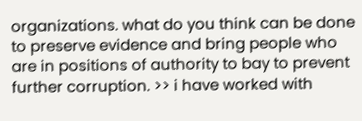organizations. what do you think can be done to preserve evidence and bring people who are in positions of authority to bay to prevent further corruption. >> i have worked with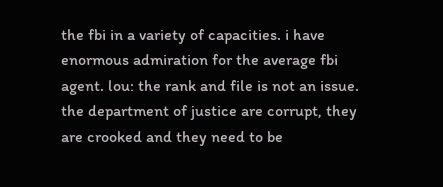the fbi in a variety of capacities. i have enormous admiration for the average fbi agent. lou: the rank and file is not an issue. the department of justice are corrupt, they are crooked and they need to be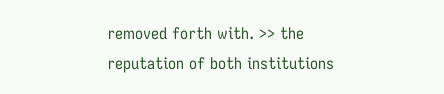removed forth with. >> the reputation of both institutions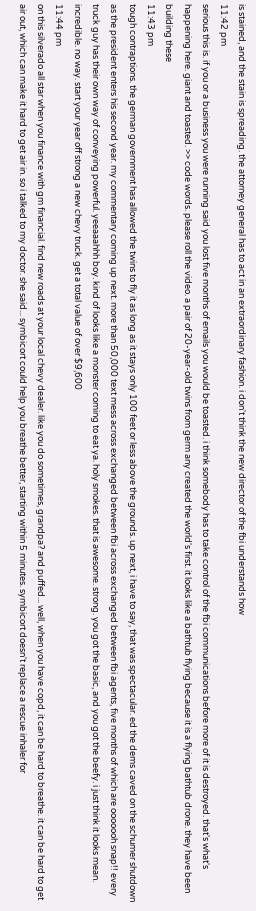is stained, and the stain is spreading. the attorney general has to act in an extraordinary fashion. i don't think the new director of the fbi understands how
11:42 pm
serious this is. if you or a business you were running said you lost five months of emails you would be toasted. i think somebody has to take control of the fbi communications before more of it is destroyed. that's what's happening here. giant and toasted. >> code words. please roll the video. a pair of 20-year-old twins from germ any created the world's first. it looks like a bathtub flying because it is a flying bathtub drone. they have been building these
11:43 pm
tough contraptions. the german government has allowed the twins to fly it as long as it stays only 100 feet or less above the grounds. up next, i have to say, that was spectacular. ed the dems caved on the schumer shutdown as the president enters his second year. my commentary coming up next. more than 50,000 text mess across exchanged between fbi across exchanged between fbi agents, five months of which are ooooooh snap!! every truck guy has their own way of conveying powerful. yeeaaahhh boy. kind of looks like a monster coming to eat ya. holy smokes. that is awesome. strong. you got the basic, and you got the beefy. i just think it looks mean. incredible. no way. start your year off strong a new chevy truck. get a total value of over $9,600
11:44 pm
on this silverado all star when you finance with gm financial. find new roads at your local chevy dealer. like you do sometimes, grandpa? and puffed... well, when you have copd, it can be hard to breathe. it can be hard to get air out, which can make it hard to get air in. so i talked to my doctor. she said... symbicort could help you breathe better, starting within 5 minutes. symbicort doesn't replace a rescue inhaler for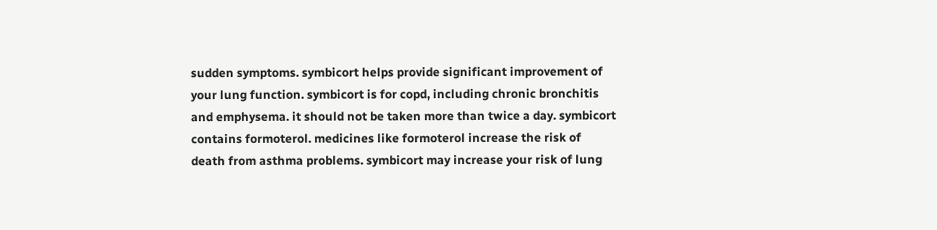sudden symptoms. symbicort helps provide significant improvement of your lung function. symbicort is for copd, including chronic bronchitis and emphysema. it should not be taken more than twice a day. symbicort contains formoterol. medicines like formoterol increase the risk of death from asthma problems. symbicort may increase your risk of lung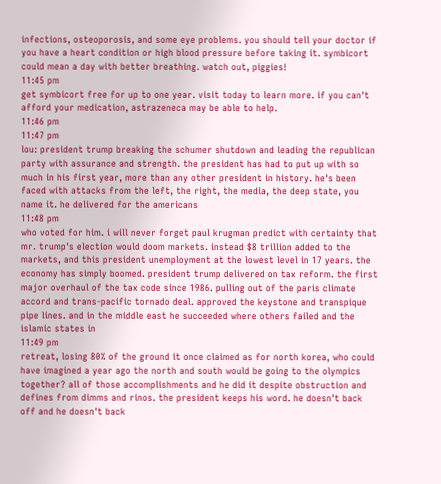infections, osteoporosis, and some eye problems. you should tell your doctor if you have a heart condition or high blood pressure before taking it. symbicort could mean a day with better breathing. watch out, piggies!
11:45 pm
get symbicort free for up to one year. visit today to learn more. if you can't afford your medication, astrazeneca may be able to help.
11:46 pm
11:47 pm
lou: president trump breaking the schumer shutdown and leading the republican party with assurance and strength. the president has had to put up with so much in his first year, more than any other president in history. he's been faced with attacks from the left, the right, the media, the deep state, you name it. he delivered for the americans
11:48 pm
who voted for him. i will never forget paul krugman predict with certainty that mr. trump's election would doom markets. instead $8 trillion added to the markets, and this president unemployment at the lowest level in 17 years. the economy has simply boomed. president trump delivered on tax reform. the first major overhaul of the tax code since 1986. pulling out of the paris climate accord and trans-pacific tornado deal. approved the keystone and transpique pipe lines. and in the middle east he succeeded where others failed and the islamic states in
11:49 pm
retreat, losing 80% of the ground it once claimed as for north korea, who could have imagined a year ago the north and south would be going to the olympics together? all of those accomplishments and he did it despite obstruction and defines from dimms and rinos. the president keeps his word. he doesn't back off and he doesn't back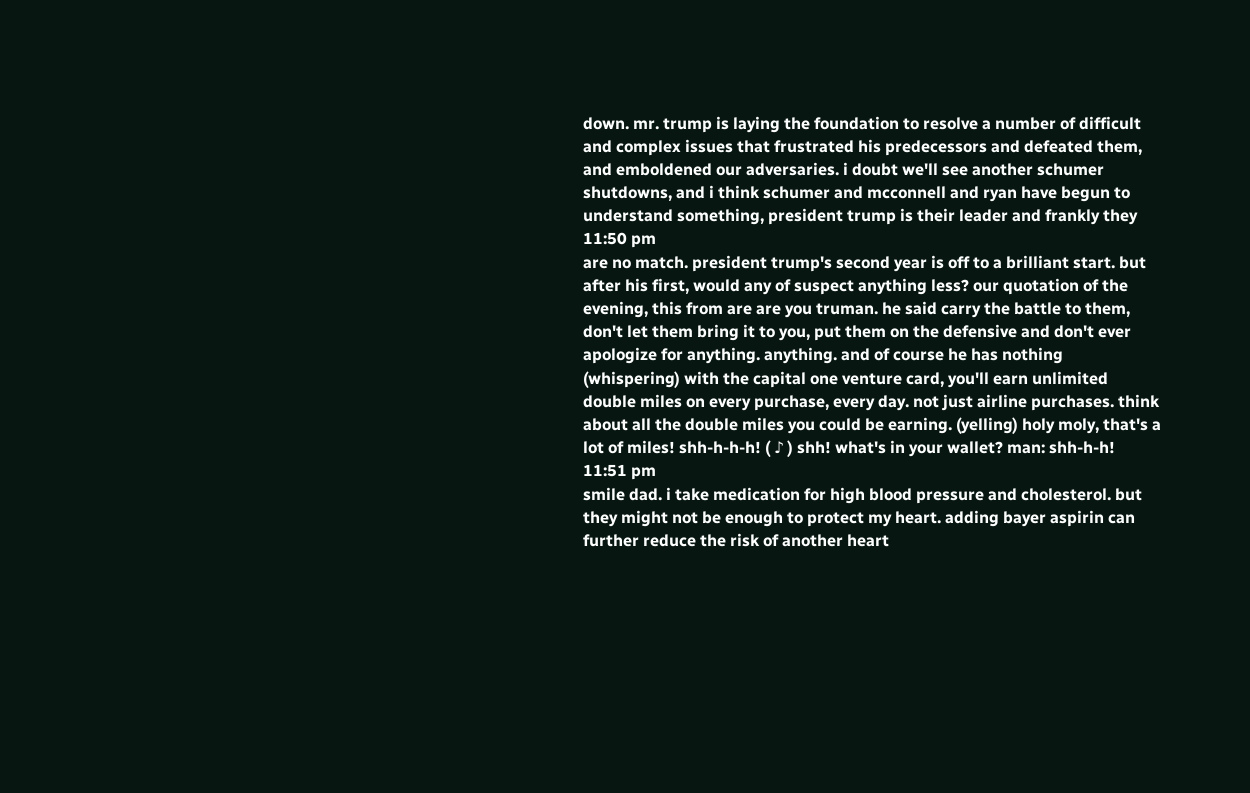down. mr. trump is laying the foundation to resolve a number of difficult and complex issues that frustrated his predecessors and defeated them, and emboldened our adversaries. i doubt we'll see another schumer shutdowns, and i think schumer and mcconnell and ryan have begun to understand something, president trump is their leader and frankly they
11:50 pm
are no match. president trump's second year is off to a brilliant start. but after his first, would any of suspect anything less? our quotation of the evening, this from are are you truman. he said carry the battle to them, don't let them bring it to you, put them on the defensive and don't ever apologize for anything. anything. and of course he has nothing (whispering) with the capital one venture card, you'll earn unlimited double miles on every purchase, every day. not just airline purchases. think about all the double miles you could be earning. (yelling) holy moly, that's a lot of miles! shh-h-h-h! ( ♪ ) shh! what's in your wallet? man: shh-h-h!
11:51 pm
smile dad. i take medication for high blood pressure and cholesterol. but they might not be enough to protect my heart. adding bayer aspirin can further reduce the risk of another heart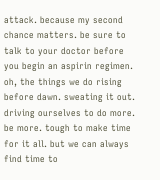attack. because my second chance matters. be sure to talk to your doctor before you begin an aspirin regimen. oh, the things we do rising before dawn. sweating it out. driving ourselves to do more. be more. tough to make time for it all. but we can always find time to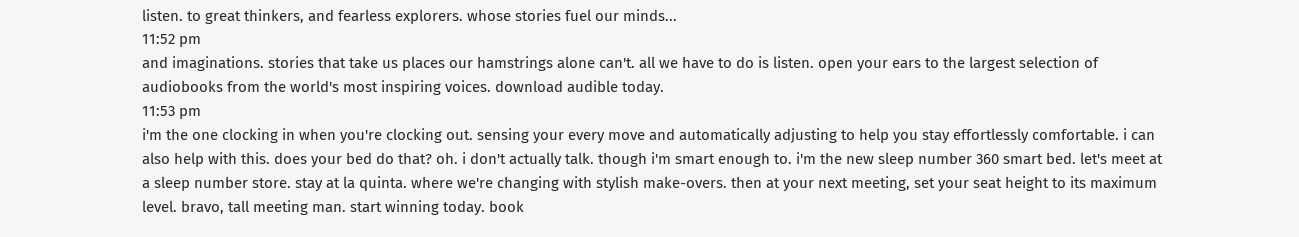listen. to great thinkers, and fearless explorers. whose stories fuel our minds...
11:52 pm
and imaginations. stories that take us places our hamstrings alone can't. all we have to do is listen. open your ears to the largest selection of audiobooks from the world's most inspiring voices. download audible today.
11:53 pm
i'm the one clocking in when you're clocking out. sensing your every move and automatically adjusting to help you stay effortlessly comfortable. i can also help with this. does your bed do that? oh. i don't actually talk. though i'm smart enough to. i'm the new sleep number 360 smart bed. let's meet at a sleep number store. stay at la quinta. where we're changing with stylish make-overs. then at your next meeting, set your seat height to its maximum level. bravo, tall meeting man. start winning today. book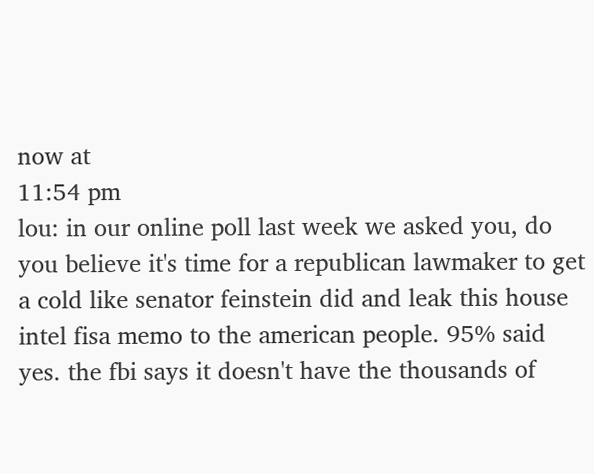now at
11:54 pm
lou: in our online poll last week we asked you, do you believe it's time for a republican lawmaker to get a cold like senator feinstein did and leak this house intel fisa memo to the american people. 95% said yes. the fbi says it doesn't have the thousands of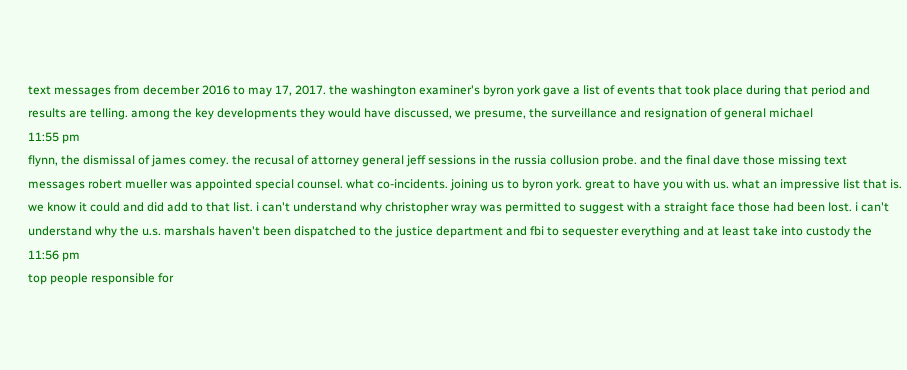text messages from december 2016 to may 17, 2017. the washington examiner's byron york gave a list of events that took place during that period and results are telling. among the key developments they would have discussed, we presume, the surveillance and resignation of general michael
11:55 pm
flynn, the dismissal of james comey. the recusal of attorney general jeff sessions in the russia collusion probe. and the final dave those missing text messages robert mueller was appointed special counsel. what co-incidents. joining us to byron york. great to have you with us. what an impressive list that is. we know it could and did add to that list. i can't understand why christopher wray was permitted to suggest with a straight face those had been lost. i can't understand why the u.s. marshals haven't been dispatched to the justice department and fbi to sequester everything and at least take into custody the
11:56 pm
top people responsible for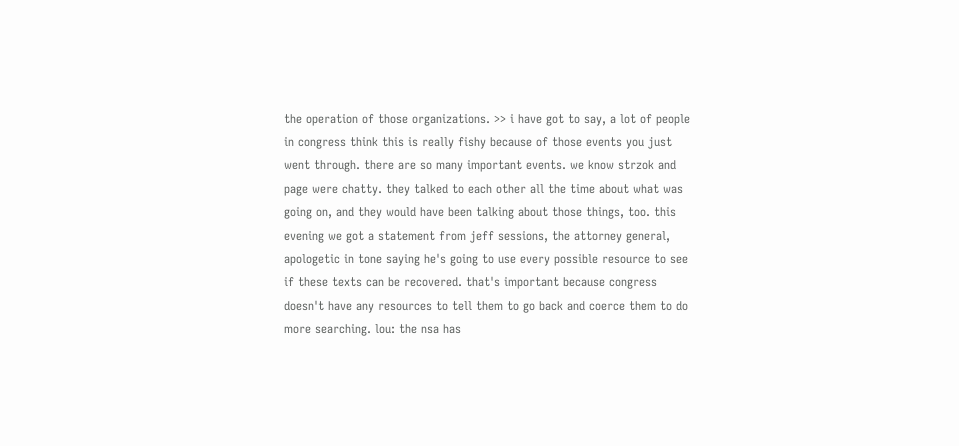the operation of those organizations. >> i have got to say, a lot of people in congress think this is really fishy because of those events you just went through. there are so many important events. we know strzok and page were chatty. they talked to each other all the time about what was going on, and they would have been talking about those things, too. this evening we got a statement from jeff sessions, the attorney general, apologetic in tone saying he's going to use every possible resource to see if these texts can be recovered. that's important because congress doesn't have any resources to tell them to go back and coerce them to do more searching. lou: the nsa has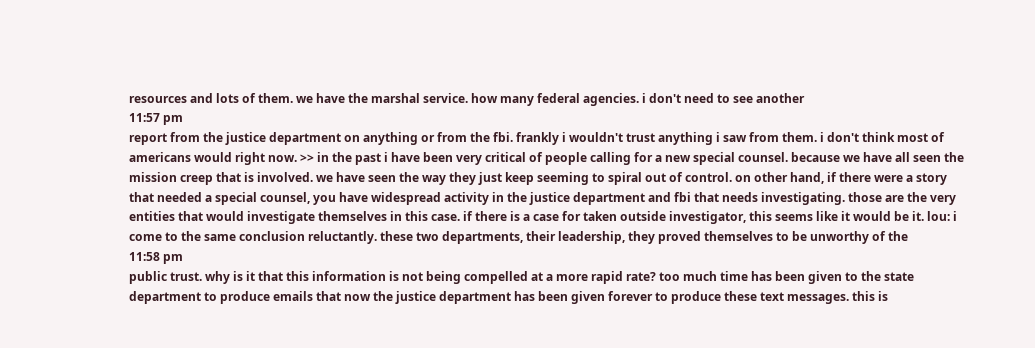resources and lots of them. we have the marshal service. how many federal agencies. i don't need to see another
11:57 pm
report from the justice department on anything or from the fbi. frankly i wouldn't trust anything i saw from them. i don't think most of americans would right now. >> in the past i have been very critical of people calling for a new special counsel. because we have all seen the mission creep that is involved. we have seen the way they just keep seeming to spiral out of control. on other hand, if there were a story that needed a special counsel, you have widespread activity in the justice department and fbi that needs investigating. those are the very entities that would investigate themselves in this case. if there is a case for taken outside investigator, this seems like it would be it. lou: i come to the same conclusion reluctantly. these two departments, their leadership, they proved themselves to be unworthy of the
11:58 pm
public trust. why is it that this information is not being compelled at a more rapid rate? too much time has been given to the state department to produce emails that now the justice department has been given forever to produce these text messages. this is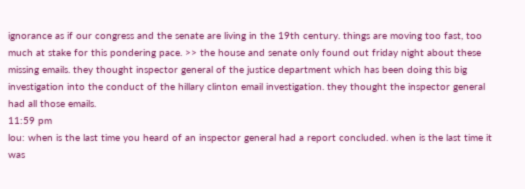ignorance as if our congress and the senate are living in the 19th century. things are moving too fast, too much at stake for this pondering pace. >> the house and senate only found out friday night about these missing emails. they thought inspector general of the justice department which has been doing this big investigation into the conduct of the hillary clinton email investigation. they thought the inspector general had all those emails.
11:59 pm
lou: when is the last time you heard of an inspector general had a report concluded. when is the last time it was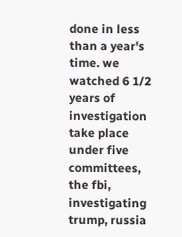done in less than a year's time. we watched 6 1/2 years of investigation take place under five committees, the fbi, investigating trump, russia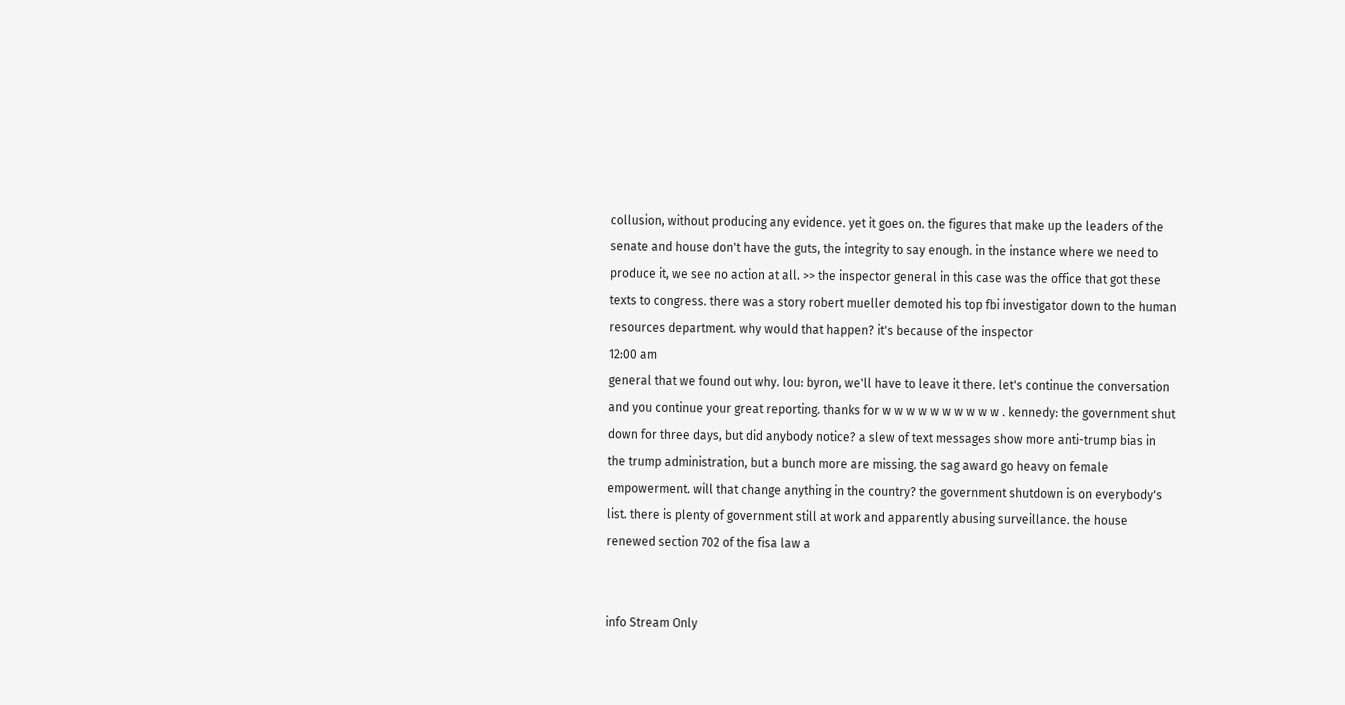collusion, without producing any evidence. yet it goes on. the figures that make up the leaders of the senate and house don't have the guts, the integrity to say enough. in the instance where we need to produce it, we see no action at all. >> the inspector general in this case was the office that got these texts to congress. there was a story robert mueller demoted his top fbi investigator down to the human resources department. why would that happen? it's because of the inspector
12:00 am
general that we found out why. lou: byron, we'll have to leave it there. let's continue the conversation and you continue your great reporting. thanks for w w w w w w w w w w . kennedy: the government shut down for three days, but did anybody notice? a slew of text messages show more anti-trump bias in the trump administration, but a bunch more are missing. the sag award go heavy on female empowerment. will that change anything in the country? the government shutdown is on everybody's list. there is plenty of government still at work and apparently abusing surveillance. the house renewed section 702 of the fisa law a


info Stream Only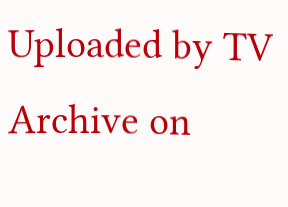Uploaded by TV Archive on